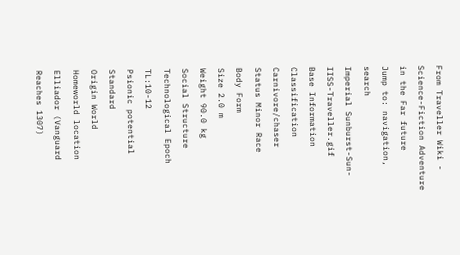From Traveller Wiki - Science-Fiction Adventure in the Far future
Jump to: navigation, search
Imperial Sunburst-Sun-IISS-Traveller.gif
Base Information
Classification Carnivore/chaser
Status Minor Race
Body Form
Size 2.0 m
Weight 90.0 kg
Social Structure
Technological Epoch TL:10-12
Psionic potential Standard
Origin World
Homeworld location Elliador (Vanguard Reaches 1307)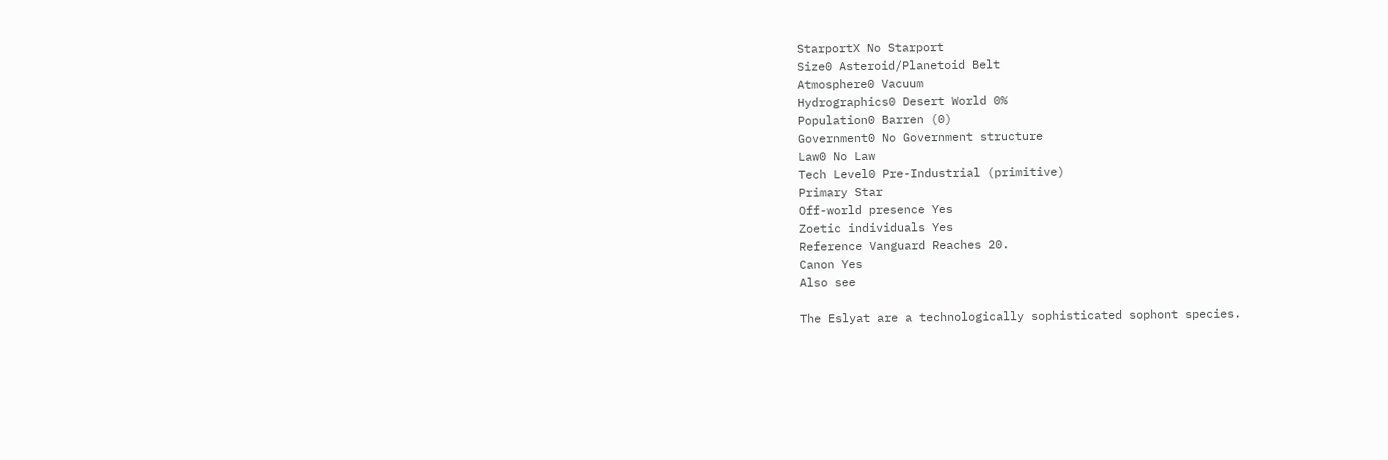StarportX No Starport
Size0 Asteroid/Planetoid Belt
Atmosphere0 Vacuum
Hydrographics0 Desert World 0%
Population0 Barren (0)
Government0 No Government structure
Law0 No Law
Tech Level0 Pre-Industrial (primitive)
Primary Star
Off-world presence Yes
Zoetic individuals Yes
Reference Vanguard Reaches 20.
Canon Yes
Also see

The Eslyat are a technologically sophisticated sophont species.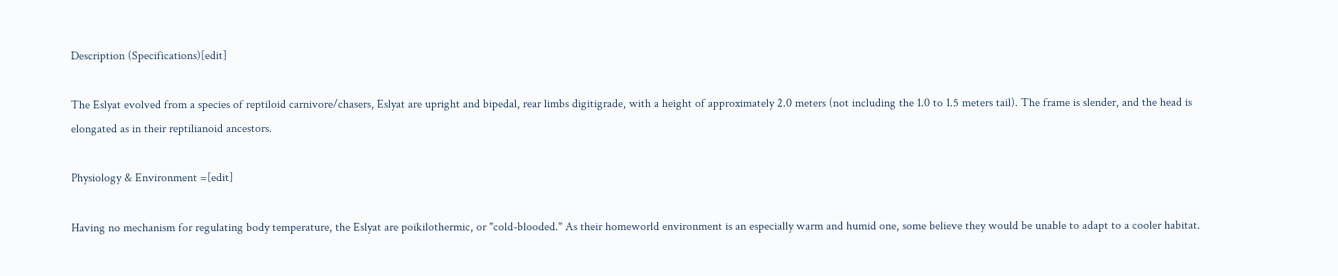Description (Specifications)[edit]

The Eslyat evolved from a species of reptiloid carnivore/chasers, Eslyat are upright and bipedal, rear limbs digitigrade, with a height of approximately 2.0 meters (not including the 1.0 to 1.5 meters tail). The frame is slender, and the head is elongated as in their reptilianoid ancestors.

Physiology & Environment =[edit]

Having no mechanism for regulating body temperature, the Eslyat are poikilothermic, or "cold-blooded." As their homeworld environment is an especially warm and humid one, some believe they would be unable to adapt to a cooler habitat.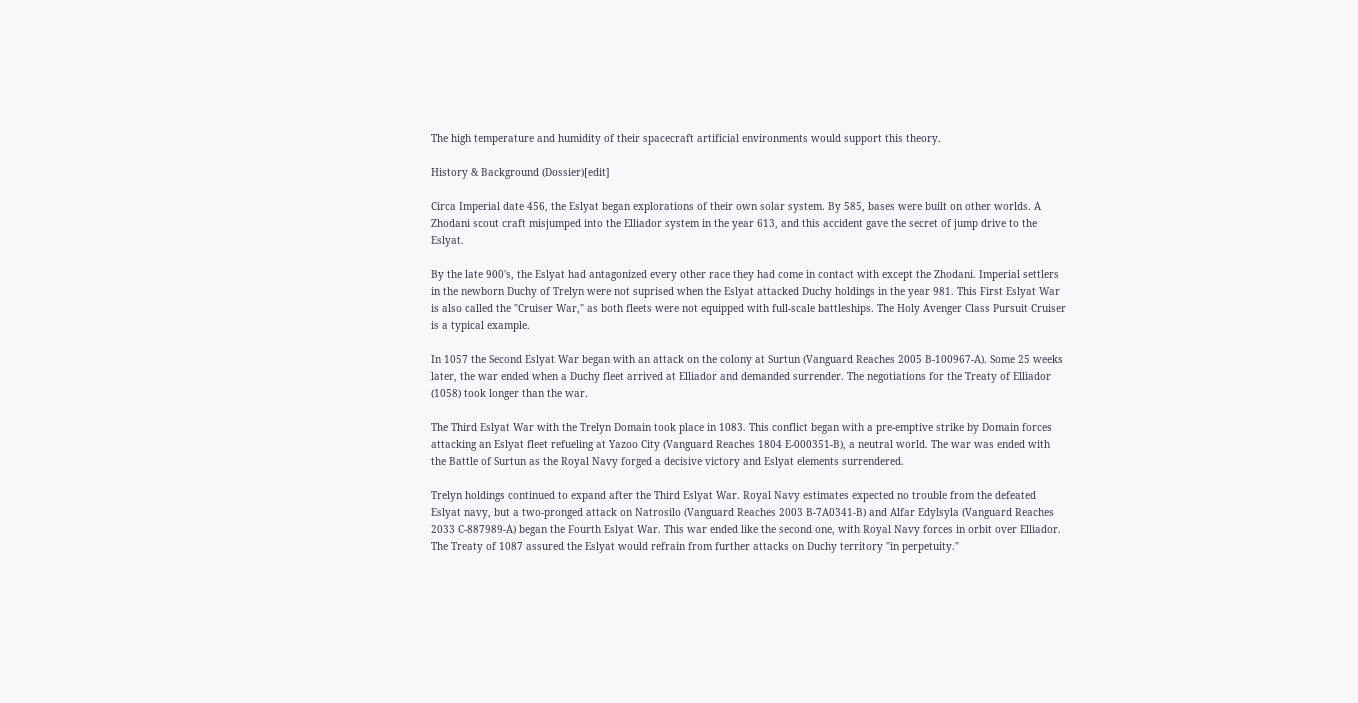The high temperature and humidity of their spacecraft artificial environments would support this theory.

History & Background (Dossier)[edit]

Circa Imperial date 456, the Eslyat began explorations of their own solar system. By 585, bases were built on other worlds. A Zhodani scout craft misjumped into the Elliador system in the year 613, and this accident gave the secret of jump drive to the Eslyat.

By the late 900's, the Eslyat had antagonized every other race they had come in contact with except the Zhodani. Imperial settlers in the newborn Duchy of Trelyn were not suprised when the Eslyat attacked Duchy holdings in the year 981. This First Eslyat War is also called the "Cruiser War," as both fleets were not equipped with full-scale battleships. The Holy Avenger Class Pursuit Cruiser is a typical example.

In 1057 the Second Eslyat War began with an attack on the colony at Surtun (Vanguard Reaches 2005 B-100967-A). Some 25 weeks later, the war ended when a Duchy fleet arrived at Elliador and demanded surrender. The negotiations for the Treaty of Elliador (1058) took longer than the war.

The Third Eslyat War with the Trelyn Domain took place in 1083. This conflict began with a pre-emptive strike by Domain forces attacking an Eslyat fleet refueling at Yazoo City (Vanguard Reaches 1804 E-000351-B), a neutral world. The war was ended with the Battle of Surtun as the Royal Navy forged a decisive victory and Eslyat elements surrendered.

Trelyn holdings continued to expand after the Third Eslyat War. Royal Navy estimates expected no trouble from the defeated Eslyat navy, but a two-pronged attack on Natrosilo (Vanguard Reaches 2003 B-7A0341-B) and Alfar Edylsyla (Vanguard Reaches 2033 C-887989-A) began the Fourth Eslyat War. This war ended like the second one, with Royal Navy forces in orbit over Elliador. The Treaty of 1087 assured the Eslyat would refrain from further attacks on Duchy territory "in perpetuity."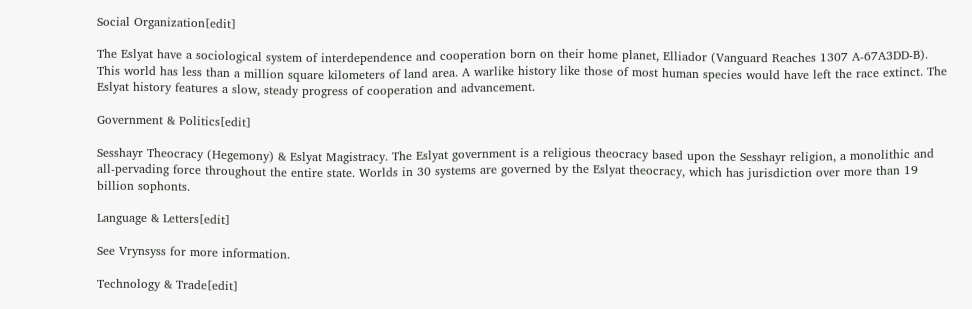Social Organization[edit]

The Eslyat have a sociological system of interdependence and cooperation born on their home planet, Elliador (Vanguard Reaches 1307 A-67A3DD-B). This world has less than a million square kilometers of land area. A warlike history like those of most human species would have left the race extinct. The Eslyat history features a slow, steady progress of cooperation and advancement.

Government & Politics[edit]

Sesshayr Theocracy (Hegemony) & Eslyat Magistracy. The Eslyat government is a religious theocracy based upon the Sesshayr religion, a monolithic and all-pervading force throughout the entire state. Worlds in 30 systems are governed by the Eslyat theocracy, which has jurisdiction over more than 19 billion sophonts.

Language & Letters[edit]

See Vrynsyss for more information.

Technology & Trade[edit]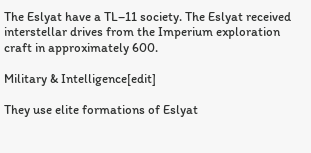The Eslyat have a TL–11 society. The Eslyat received interstellar drives from the Imperium exploration craft in approximately 600.

Military & Intelligence[edit]

They use elite formations of Eslyat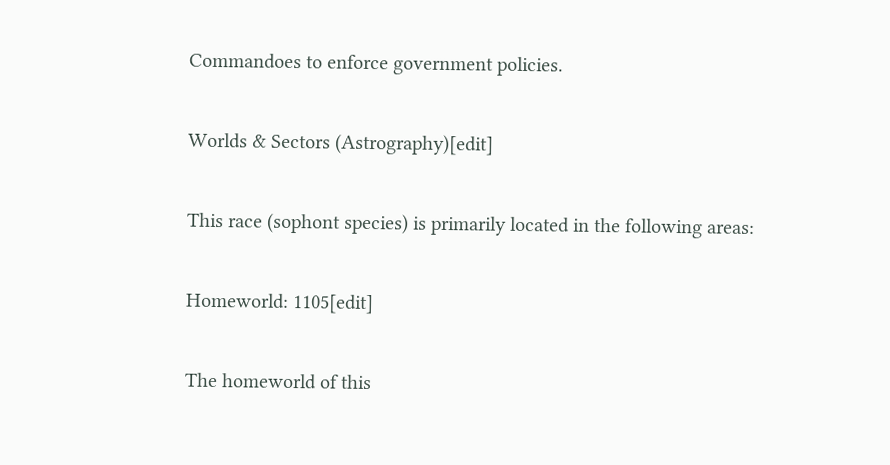Commandoes to enforce government policies.

Worlds & Sectors (Astrography)[edit]

This race (sophont species) is primarily located in the following areas:

Homeworld: 1105[edit]

The homeworld of this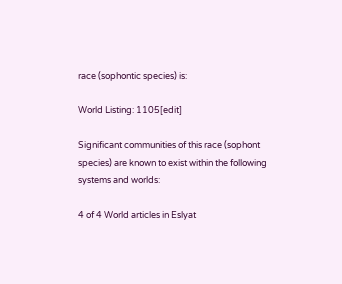race (sophontic species) is:

World Listing: 1105[edit]

Significant communities of this race (sophont species) are known to exist within the following systems and worlds:

4 of 4 World articles in Eslyat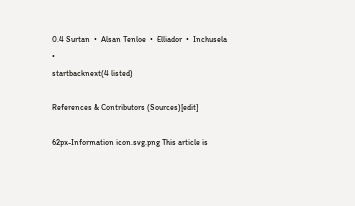0.4 Surtan  •  Alsan Tenloe  •  Elliador  •  Inchusela  •
startbacknext(4 listed)

References & Contributors (Sources)[edit]

62px-Information icon.svg.png This article is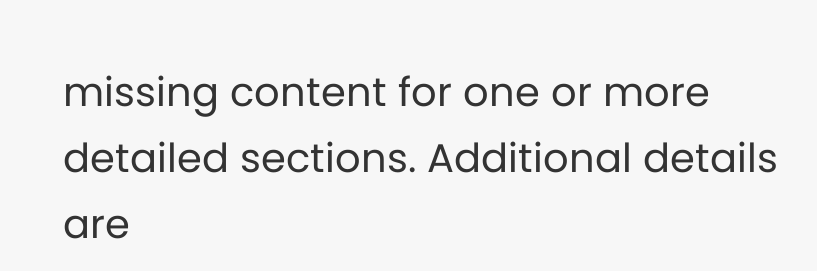missing content for one or more detailed sections. Additional details are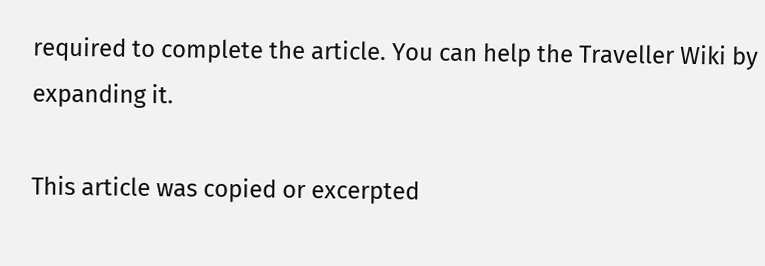required to complete the article. You can help the Traveller Wiki by expanding it.

This article was copied or excerpted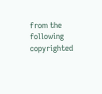from the following copyrighted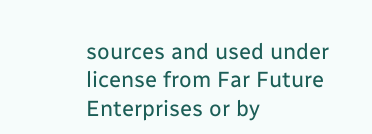sources and used under license from Far Future Enterprises or by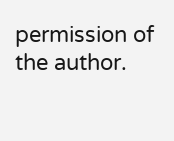permission of the author.